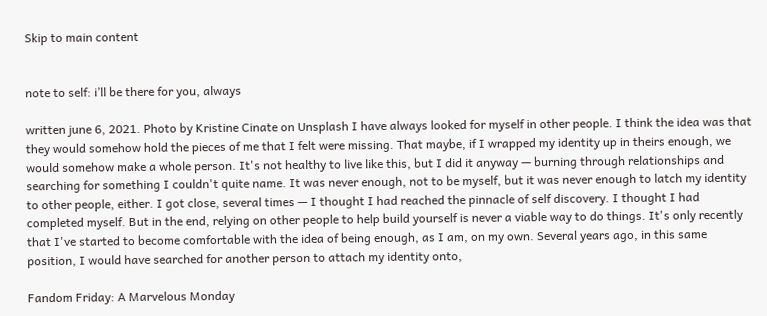Skip to main content


note to self: i’ll be there for you, always

written june 6, 2021. Photo by Kristine Cinate on Unsplash I have always looked for myself in other people. I think the idea was that they would somehow hold the pieces of me that I felt were missing. That maybe, if I wrapped my identity up in theirs enough, we would somehow make a whole person. It's not healthy to live like this, but I did it anyway — burning through relationships and searching for something I couldn't quite name. It was never enough, not to be myself, but it was never enough to latch my identity to other people, either. I got close, several times — I thought I had reached the pinnacle of self discovery. I thought I had completed myself. But in the end, relying on other people to help build yourself is never a viable way to do things. It's only recently that I've started to become comfortable with the idea of being enough, as I am, on my own. Several years ago, in this same position, I would have searched for another person to attach my identity onto,

Fandom Friday: A Marvelous Monday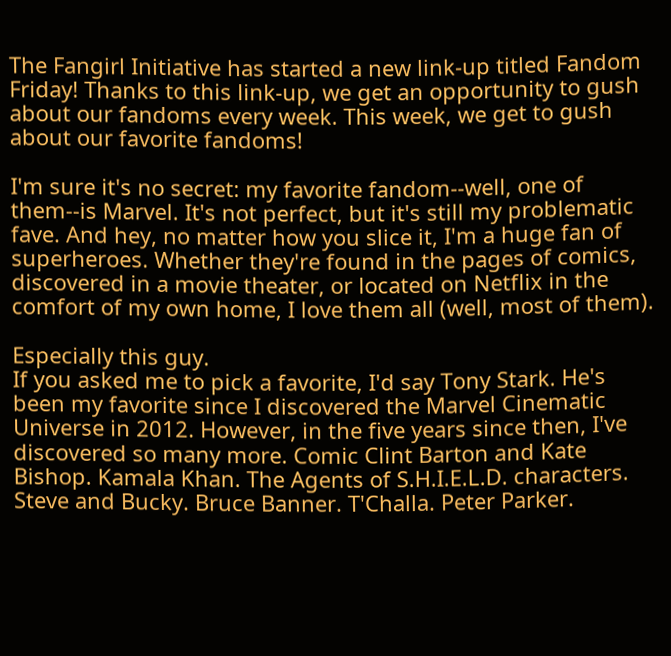The Fangirl Initiative has started a new link-up titled Fandom Friday! Thanks to this link-up, we get an opportunity to gush about our fandoms every week. This week, we get to gush about our favorite fandoms!

I'm sure it's no secret: my favorite fandom--well, one of them--is Marvel. It's not perfect, but it's still my problematic fave. And hey, no matter how you slice it, I'm a huge fan of superheroes. Whether they're found in the pages of comics, discovered in a movie theater, or located on Netflix in the comfort of my own home, I love them all (well, most of them).

Especially this guy.
If you asked me to pick a favorite, I'd say Tony Stark. He's been my favorite since I discovered the Marvel Cinematic Universe in 2012. However, in the five years since then, I've discovered so many more. Comic Clint Barton and Kate Bishop. Kamala Khan. The Agents of S.H.I.E.L.D. characters. Steve and Bucky. Bruce Banner. T'Challa. Peter Parker.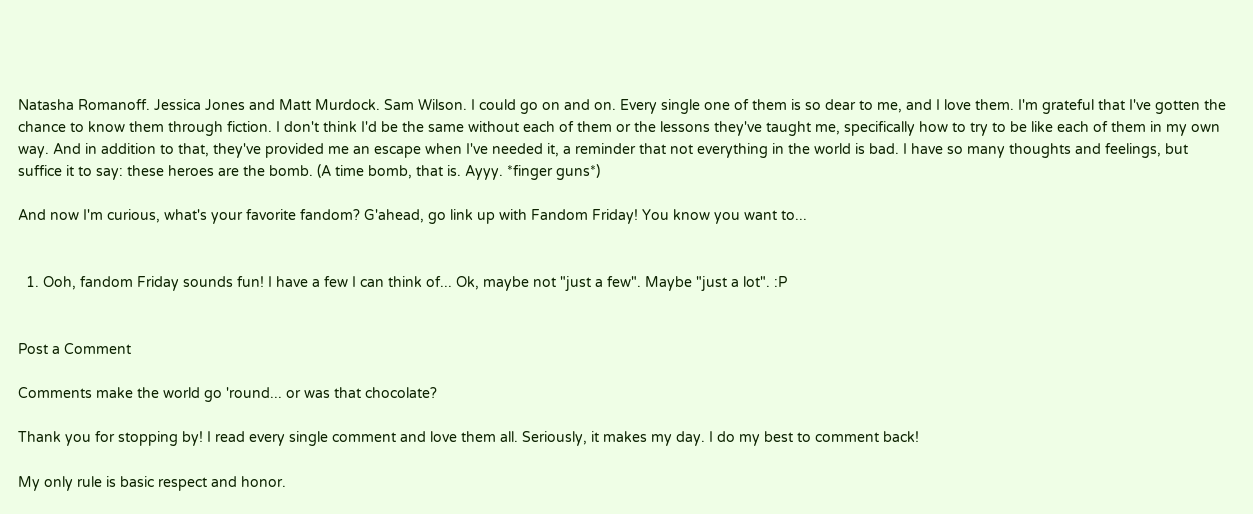Natasha Romanoff. Jessica Jones and Matt Murdock. Sam Wilson. I could go on and on. Every single one of them is so dear to me, and I love them. I'm grateful that I've gotten the chance to know them through fiction. I don't think I'd be the same without each of them or the lessons they've taught me, specifically how to try to be like each of them in my own way. And in addition to that, they've provided me an escape when I've needed it, a reminder that not everything in the world is bad. I have so many thoughts and feelings, but suffice it to say: these heroes are the bomb. (A time bomb, that is. Ayyy. *finger guns*)

And now I'm curious, what's your favorite fandom? G'ahead, go link up with Fandom Friday! You know you want to...


  1. Ooh, fandom Friday sounds fun! I have a few I can think of... Ok, maybe not "just a few". Maybe "just a lot". :P


Post a Comment

Comments make the world go 'round... or was that chocolate?

Thank you for stopping by! I read every single comment and love them all. Seriously, it makes my day. I do my best to comment back!

My only rule is basic respect and honor.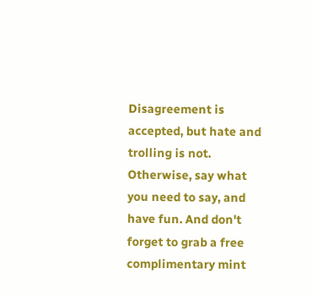Disagreement is accepted, but hate and trolling is not. Otherwise, say what you need to say, and have fun. And don't forget to grab a free complimentary mint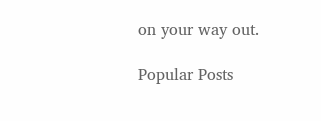on your way out.

Popular Posts